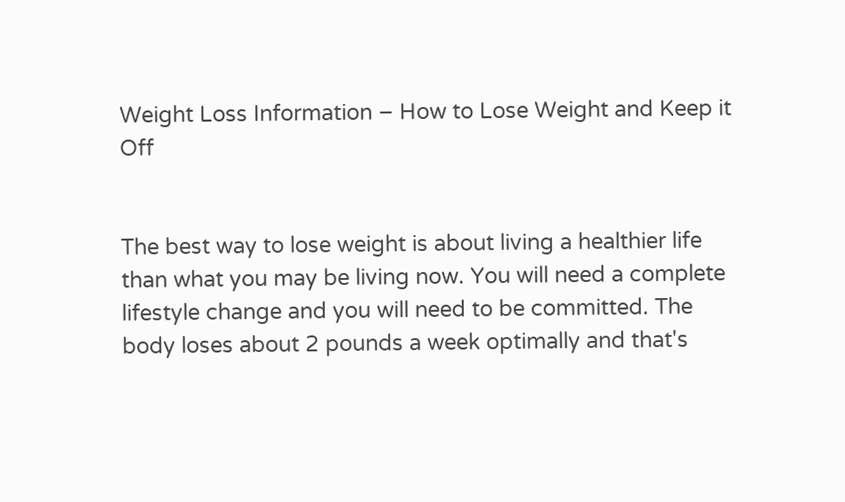Weight Loss Information – How to Lose Weight and Keep it Off


The best way to lose weight is about living a healthier life than what you may be living now. You will need a complete lifestyle change and you will need to be committed. The body loses about 2 pounds a week optimally and that's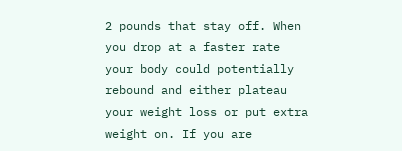2 pounds that stay off. When you drop at a faster rate your body could potentially rebound and either plateau your weight loss or put extra weight on. If you are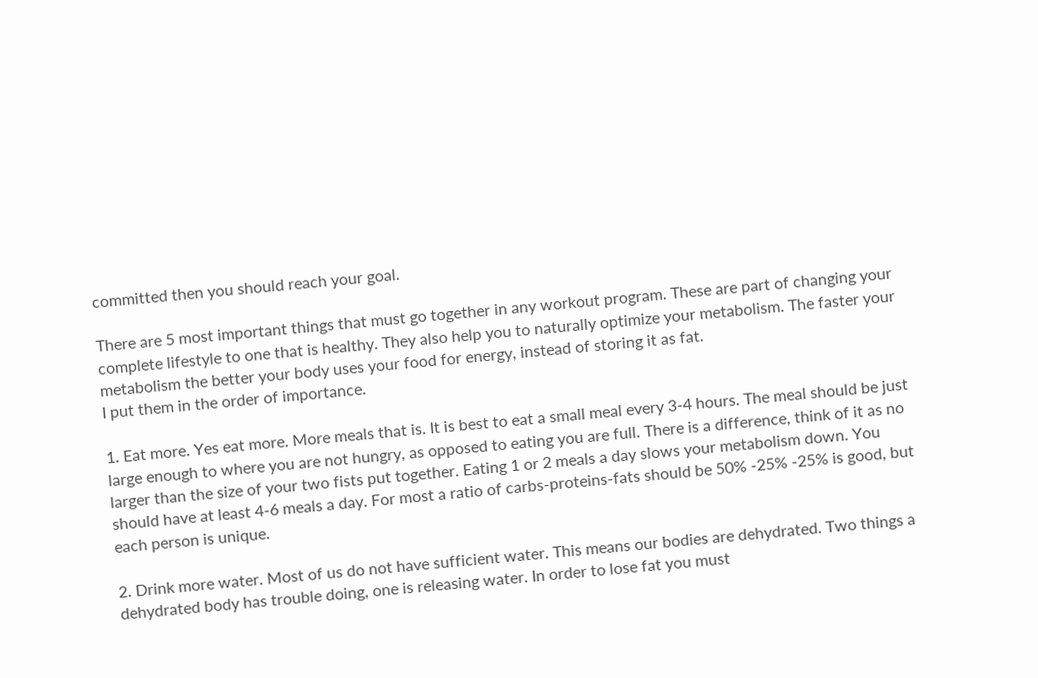committed then you should reach your goal.

There are 5 most important things that must go together in any workout program. These are part of changing your complete lifestyle to one that is healthy. They also help you to naturally optimize your metabolism. The faster your metabolism the better your body uses your food for energy, instead of storing it as fat.
I put them in the order of importance.

1. Eat more. Yes eat more. More meals that is. It is best to eat a small meal every 3-4 hours. The meal should be just large enough to where you are not hungry, as opposed to eating you are full. There is a difference, think of it as no larger than the size of your two fists put together. Eating 1 or 2 meals a day slows your metabolism down. You should have at least 4-6 meals a day. For most a ratio of carbs-proteins-fats should be 50% -25% -25% is good, but each person is unique.

2. Drink more water. Most of us do not have sufficient water. This means our bodies are dehydrated. Two things a dehydrated body has trouble doing, one is releasing water. In order to lose fat you must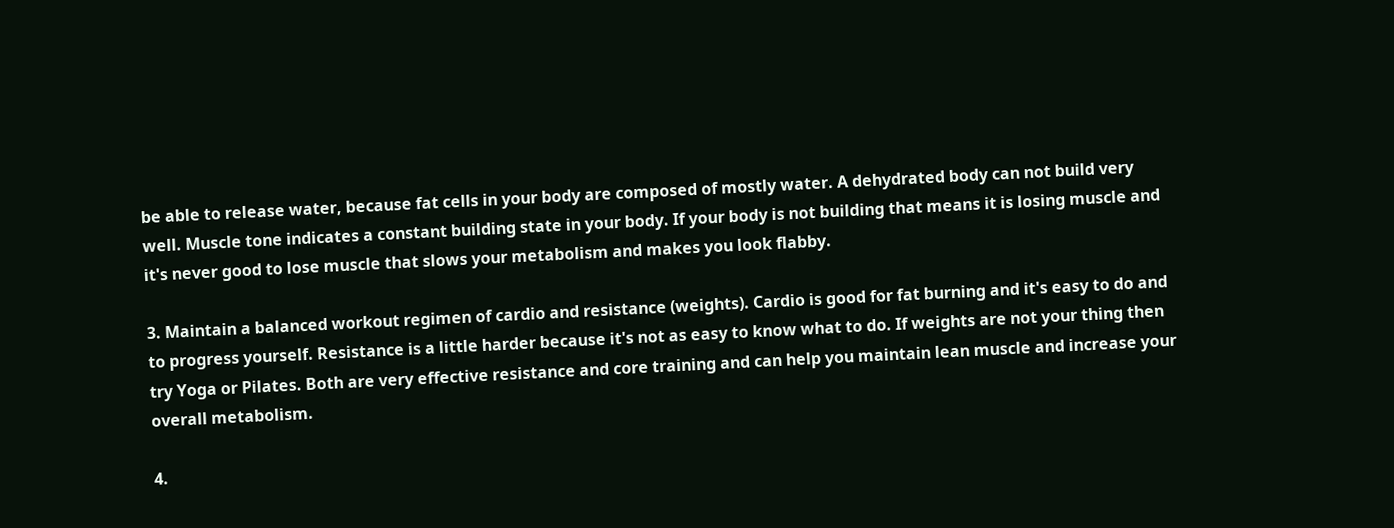be able to release water, because fat cells in your body are composed of mostly water. A dehydrated body can not build very well. Muscle tone indicates a constant building state in your body. If your body is not building that means it is losing muscle and it's never good to lose muscle that slows your metabolism and makes you look flabby.

3. Maintain a balanced workout regimen of cardio and resistance (weights). Cardio is good for fat burning and it's easy to do and to progress yourself. Resistance is a little harder because it's not as easy to know what to do. If weights are not your thing then try Yoga or Pilates. Both are very effective resistance and core training and can help you maintain lean muscle and increase your overall metabolism.

4.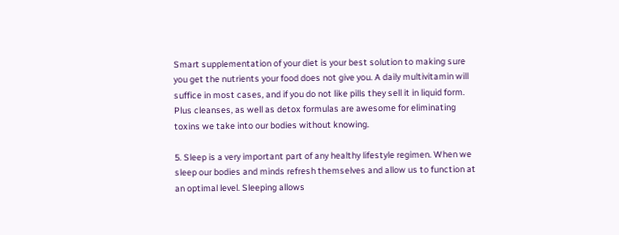Smart supplementation of your diet is your best solution to making sure you get the nutrients your food does not give you. A daily multivitamin will suffice in most cases, and if you do not like pills they sell it in liquid form. Plus cleanses, as well as detox formulas are awesome for eliminating toxins we take into our bodies without knowing.

5. Sleep is a very important part of any healthy lifestyle regimen. When we sleep our bodies and minds refresh themselves and allow us to function at an optimal level. Sleeping allows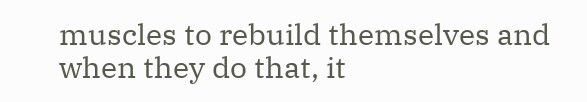muscles to rebuild themselves and when they do that, it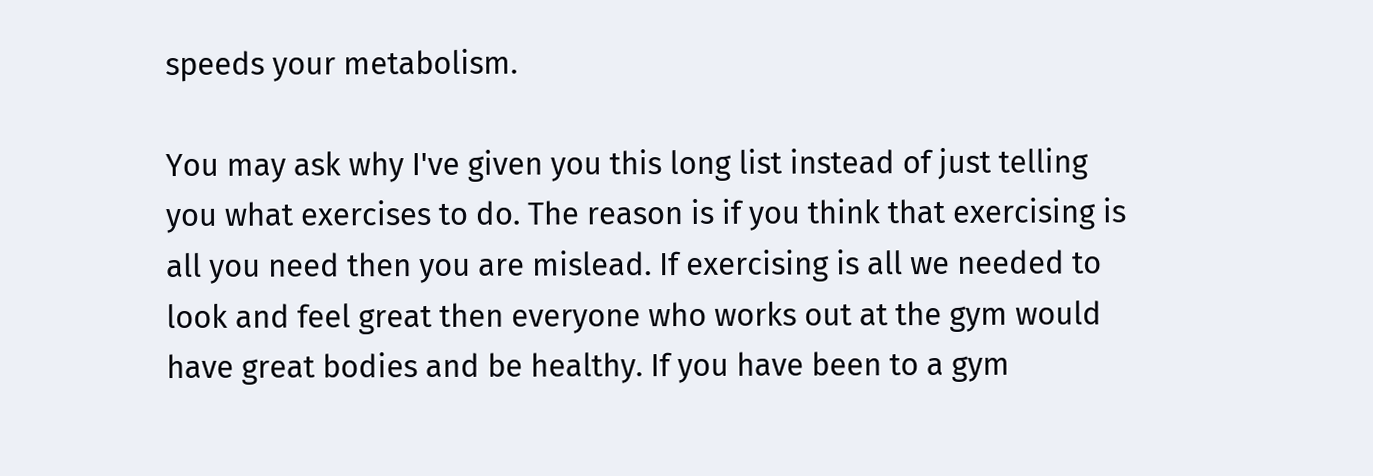speeds your metabolism.

You may ask why I've given you this long list instead of just telling you what exercises to do. The reason is if you think that exercising is all you need then you are mislead. If exercising is all we needed to look and feel great then everyone who works out at the gym would have great bodies and be healthy. If you have been to a gym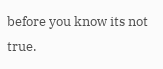before you know its not true.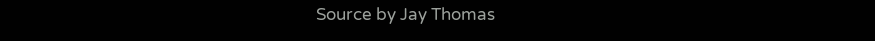Source by Jay Thomas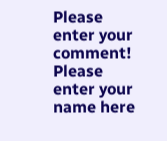Please enter your comment!
Please enter your name here